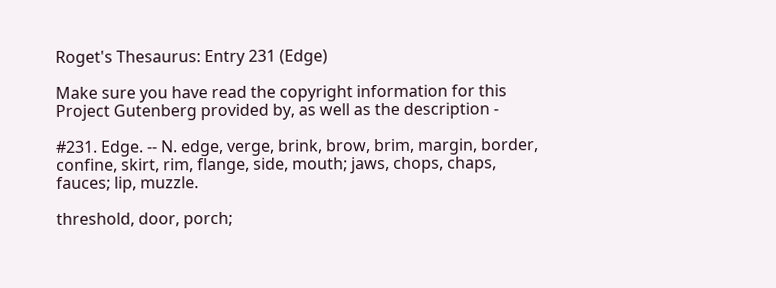Roget's Thesaurus: Entry 231 (Edge)

Make sure you have read the copyright information for this Project Gutenberg provided by, as well as the description -

#231. Edge. -- N. edge, verge, brink, brow, brim, margin, border, confine, skirt, rim, flange, side, mouth; jaws, chops, chaps, fauces; lip, muzzle.

threshold, door, porch;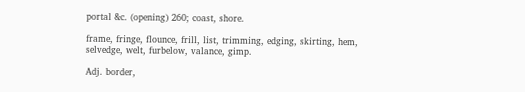portal &c. (opening) 260; coast, shore.

frame, fringe, flounce, frill, list, trimming, edging, skirting, hem, selvedge, welt, furbelow, valance, gimp.

Adj. border,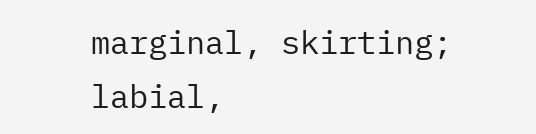marginal, skirting; labial,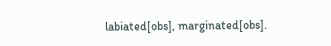labiated[obs], marginated[obs].